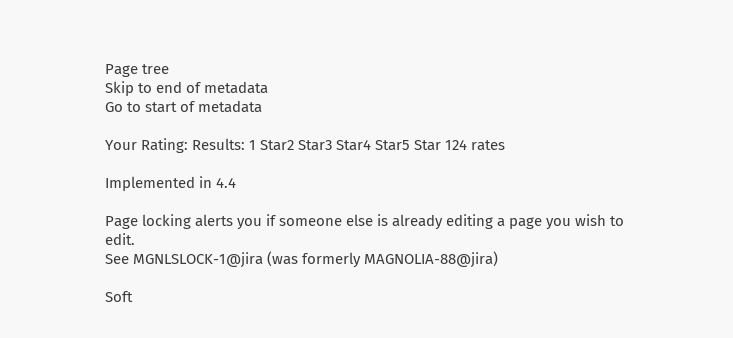Page tree
Skip to end of metadata
Go to start of metadata

Your Rating: Results: 1 Star2 Star3 Star4 Star5 Star 124 rates

Implemented in 4.4

Page locking alerts you if someone else is already editing a page you wish to edit.
See MGNLSLOCK-1@jira (was formerly MAGNOLIA-88@jira)

Soft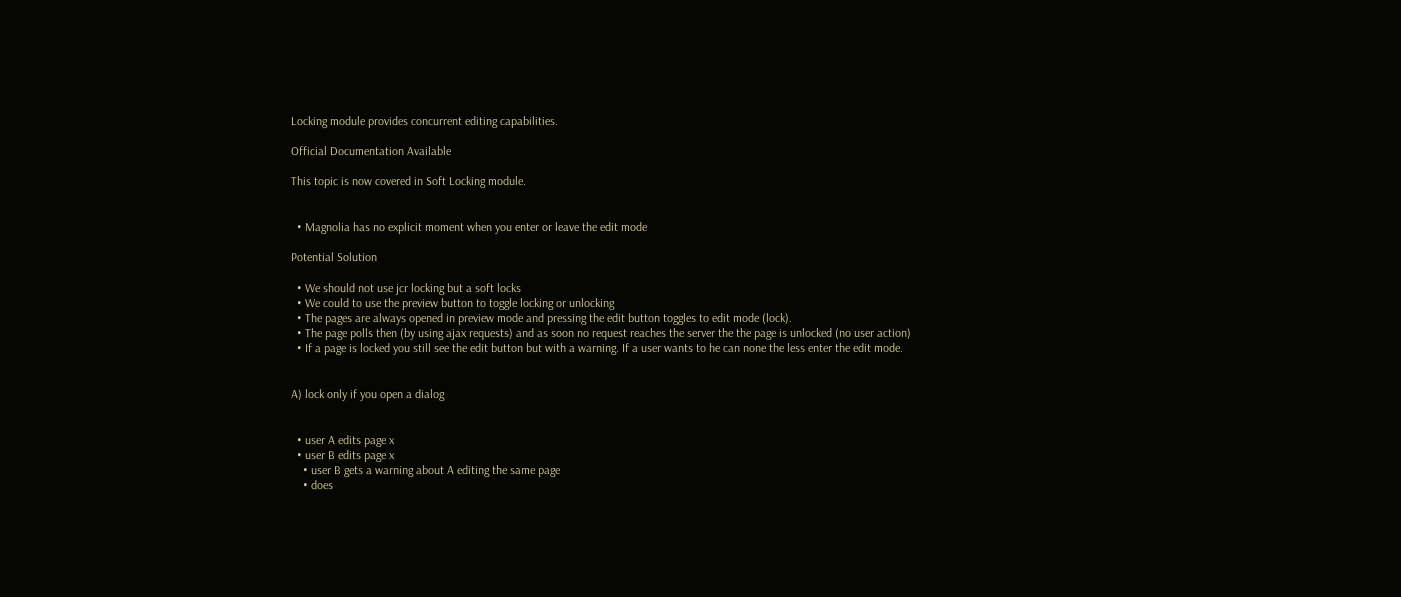Locking module provides concurrent editing capabilities.

Official Documentation Available

This topic is now covered in Soft Locking module.


  • Magnolia has no explicit moment when you enter or leave the edit mode

Potential Solution

  • We should not use jcr locking but a soft locks
  • We could to use the preview button to toggle locking or unlocking
  • The pages are always opened in preview mode and pressing the edit button toggles to edit mode (lock).
  • The page polls then (by using ajax requests) and as soon no request reaches the server the the page is unlocked (no user action)
  • If a page is locked you still see the edit button but with a warning. If a user wants to he can none the less enter the edit mode.


A) lock only if you open a dialog


  • user A edits page x
  • user B edits page x
    • user B gets a warning about A editing the same page
    • does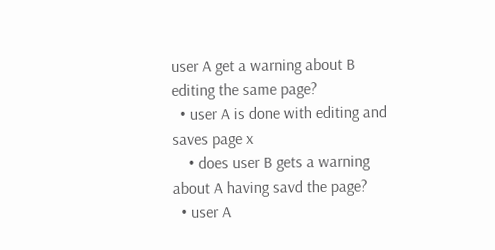user A get a warning about B editing the same page?
  • user A is done with editing and saves page x
    • does user B gets a warning about A having savd the page?
  • user A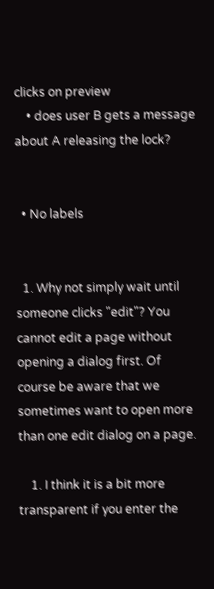clicks on preview
    • does user B gets a message about A releasing the lock?


  • No labels


  1. Why not simply wait until someone clicks "edit"? You cannot edit a page without opening a dialog first. Of course be aware that we sometimes want to open more than one edit dialog on a page.

    1. I think it is a bit more transparent if you enter the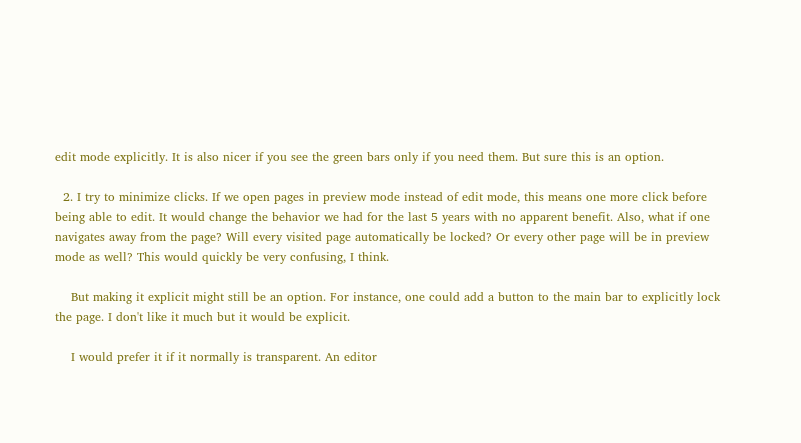edit mode explicitly. It is also nicer if you see the green bars only if you need them. But sure this is an option.

  2. I try to minimize clicks. If we open pages in preview mode instead of edit mode, this means one more click before being able to edit. It would change the behavior we had for the last 5 years with no apparent benefit. Also, what if one navigates away from the page? Will every visited page automatically be locked? Or every other page will be in preview mode as well? This would quickly be very confusing, I think.

    But making it explicit might still be an option. For instance, one could add a button to the main bar to explicitly lock the page. I don't like it much but it would be explicit.

    I would prefer it if it normally is transparent. An editor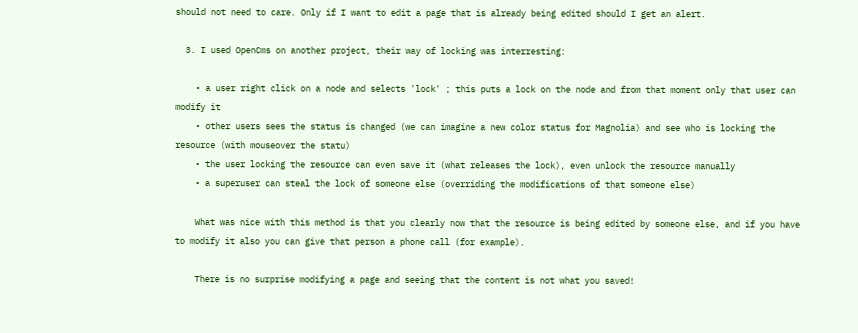should not need to care. Only if I want to edit a page that is already being edited should I get an alert.

  3. I used OpenCms on another project, their way of locking was interresting:

    • a user right click on a node and selects 'lock' ; this puts a lock on the node and from that moment only that user can modify it
    • other users sees the status is changed (we can imagine a new color status for Magnolia) and see who is locking the resource (with mouseover the statu)
    • the user locking the resource can even save it (what releases the lock), even unlock the resource manually
    • a superuser can steal the lock of someone else (overriding the modifications of that someone else)

    What was nice with this method is that you clearly now that the resource is being edited by someone else, and if you have to modify it also you can give that person a phone call (for example).

    There is no surprise modifying a page and seeing that the content is not what you saved!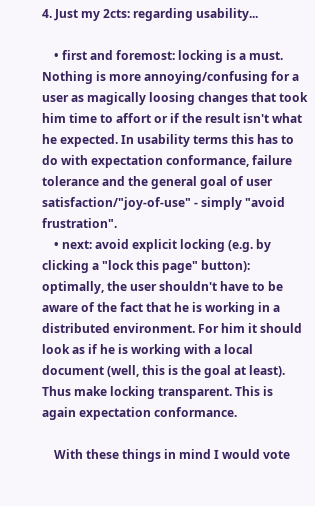4. Just my 2cts: regarding usability...

    • first and foremost: locking is a must. Nothing is more annoying/confusing for a user as magically loosing changes that took him time to affort or if the result isn't what he expected. In usability terms this has to do with expectation conformance, failure tolerance and the general goal of user satisfaction/"joy-of-use" - simply "avoid frustration".
    • next: avoid explicit locking (e.g. by clicking a "lock this page" button): optimally, the user shouldn't have to be aware of the fact that he is working in a distributed environment. For him it should look as if he is working with a local document (well, this is the goal at least). Thus make locking transparent. This is again expectation conformance.

    With these things in mind I would vote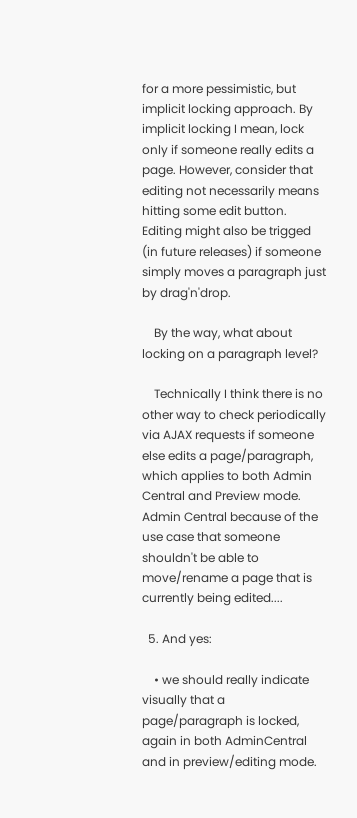for a more pessimistic, but implicit locking approach. By implicit locking I mean, lock only if someone really edits a page. However, consider that editing not necessarily means hitting some edit button. Editing might also be trigged (in future releases) if someone simply moves a paragraph just by drag'n'drop.

    By the way, what about locking on a paragraph level?

    Technically I think there is no other way to check periodically via AJAX requests if someone else edits a page/paragraph, which applies to both Admin Central and Preview mode. Admin Central because of the use case that someone shouldn't be able to move/rename a page that is currently being edited....

  5. And yes:

    • we should really indicate visually that a page/paragraph is locked, again in both AdminCentral and in preview/editing mode.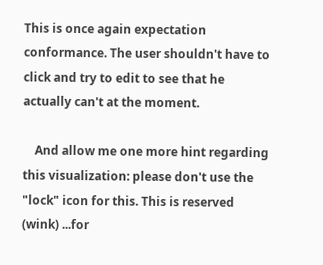This is once again expectation conformance. The user shouldn't have to click and try to edit to see that he actually can't at the moment.

    And allow me one more hint regarding this visualization: please don't use the "lock" icon for this. This is reserved (wink) ...for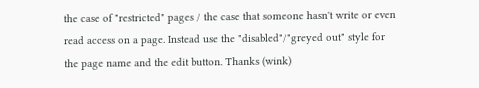the case of "restricted" pages / the case that someone hasn't write or even read access on a page. Instead use the "disabled"/"greyed out" style for the page name and the edit button. Thanks (wink)